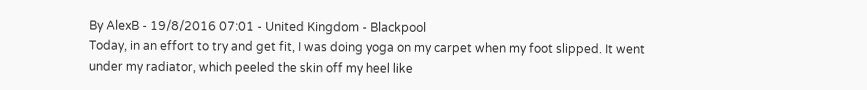By AlexB - 19/8/2016 07:01 - United Kingdom - Blackpool
Today, in an effort to try and get fit, I was doing yoga on my carpet when my foot slipped. It went under my radiator, which peeled the skin off my heel like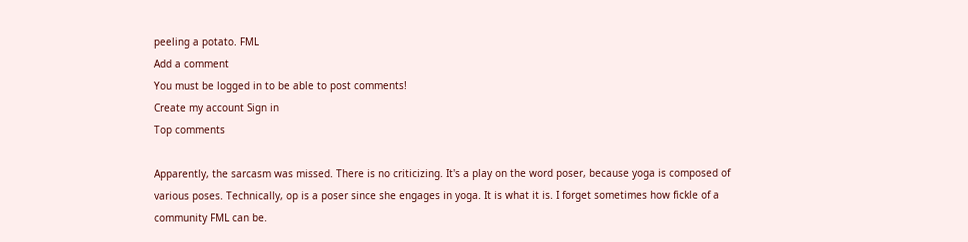peeling a potato. FML
Add a comment
You must be logged in to be able to post comments!
Create my account Sign in
Top comments

Apparently, the sarcasm was missed. There is no criticizing. It's a play on the word poser, because yoga is composed of various poses. Technically, op is a poser since she engages in yoga. It is what it is. I forget sometimes how fickle of a community FML can be.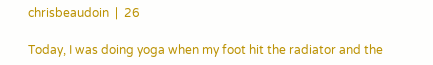chrisbeaudoin  |  26

Today, I was doing yoga when my foot hit the radiator and the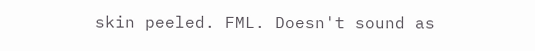skin peeled. FML. Doesn't sound as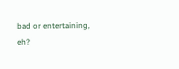bad or entertaining, eh?